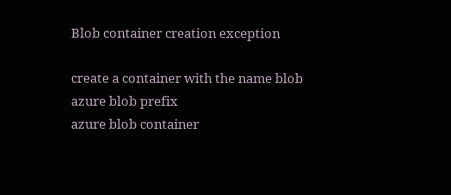Blob container creation exception

create a container with the name blob
azure blob prefix
azure blob container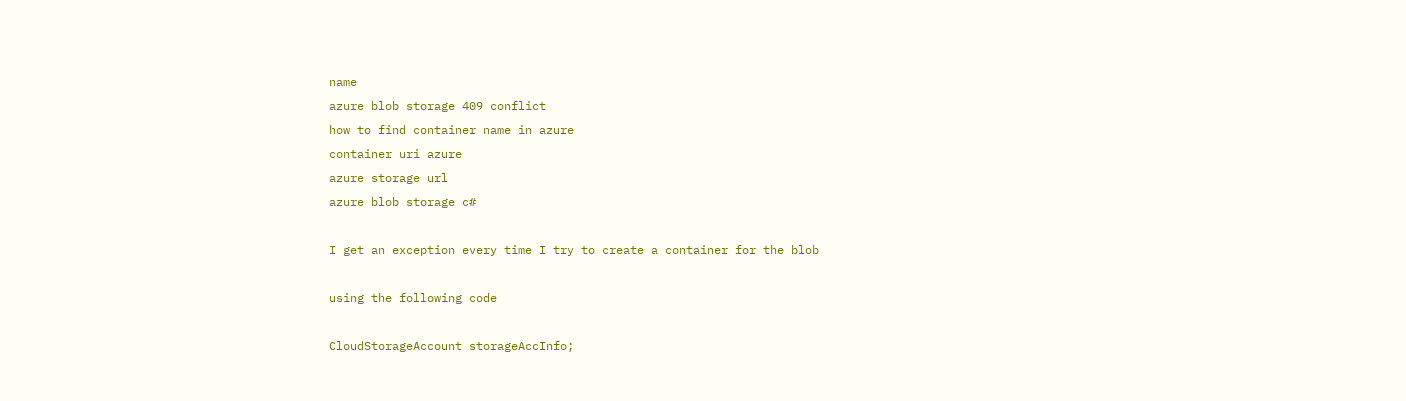name
azure blob storage 409 conflict
how to find container name in azure
container uri azure
azure storage url
azure blob storage c#

I get an exception every time I try to create a container for the blob

using the following code

CloudStorageAccount storageAccInfo;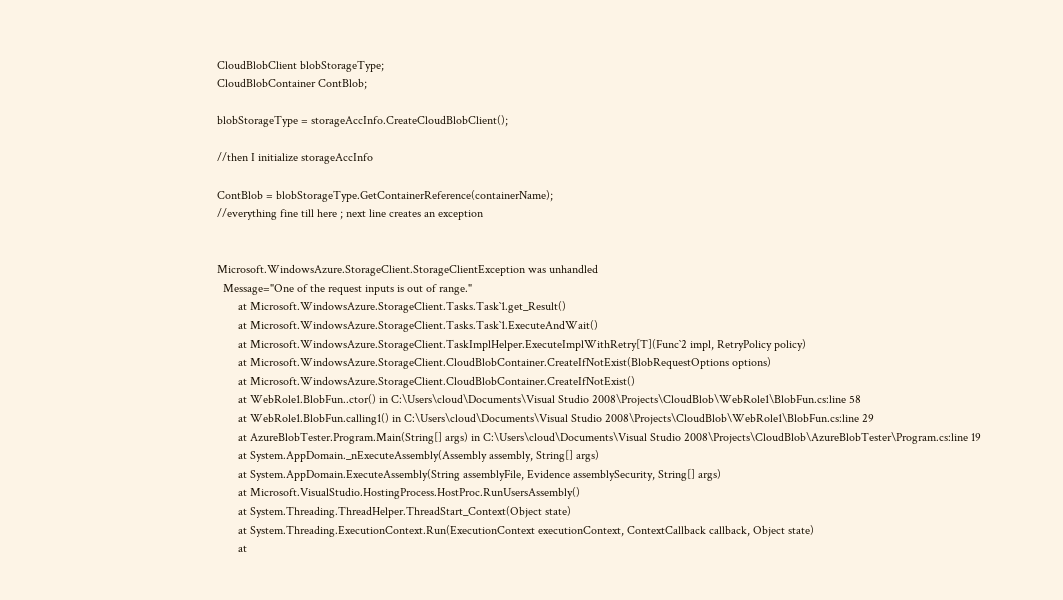CloudBlobClient blobStorageType;
CloudBlobContainer ContBlob;

blobStorageType = storageAccInfo.CreateCloudBlobClient();

//then I initialize storageAccInfo

ContBlob = blobStorageType.GetContainerReference(containerName);
//everything fine till here ; next line creates an exception


Microsoft.WindowsAzure.StorageClient.StorageClientException was unhandled
  Message="One of the request inputs is out of range."
       at Microsoft.WindowsAzure.StorageClient.Tasks.Task`1.get_Result()
       at Microsoft.WindowsAzure.StorageClient.Tasks.Task`1.ExecuteAndWait()
       at Microsoft.WindowsAzure.StorageClient.TaskImplHelper.ExecuteImplWithRetry[T](Func`2 impl, RetryPolicy policy)
       at Microsoft.WindowsAzure.StorageClient.CloudBlobContainer.CreateIfNotExist(BlobRequestOptions options)
       at Microsoft.WindowsAzure.StorageClient.CloudBlobContainer.CreateIfNotExist()
       at WebRole1.BlobFun..ctor() in C:\Users\cloud\Documents\Visual Studio 2008\Projects\CloudBlob\WebRole1\BlobFun.cs:line 58
       at WebRole1.BlobFun.calling1() in C:\Users\cloud\Documents\Visual Studio 2008\Projects\CloudBlob\WebRole1\BlobFun.cs:line 29
       at AzureBlobTester.Program.Main(String[] args) in C:\Users\cloud\Documents\Visual Studio 2008\Projects\CloudBlob\AzureBlobTester\Program.cs:line 19
       at System.AppDomain._nExecuteAssembly(Assembly assembly, String[] args)
       at System.AppDomain.ExecuteAssembly(String assemblyFile, Evidence assemblySecurity, String[] args)
       at Microsoft.VisualStudio.HostingProcess.HostProc.RunUsersAssembly()
       at System.Threading.ThreadHelper.ThreadStart_Context(Object state)
       at System.Threading.ExecutionContext.Run(ExecutionContext executionContext, ContextCallback callback, Object state)
       at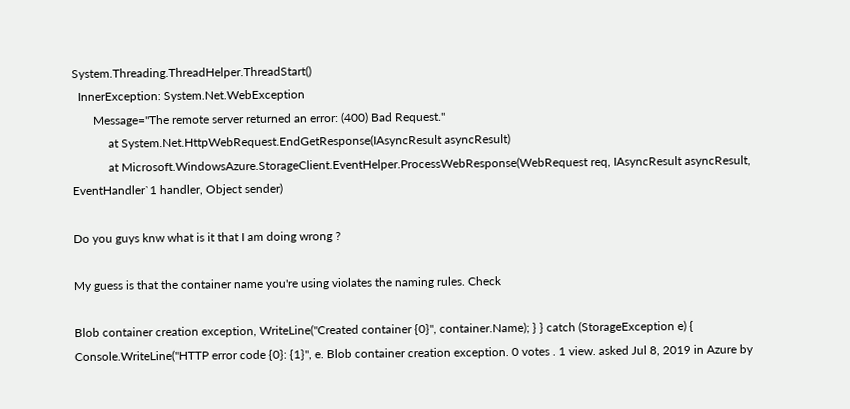System.Threading.ThreadHelper.ThreadStart()
  InnerException: System.Net.WebException
       Message="The remote server returned an error: (400) Bad Request."
            at System.Net.HttpWebRequest.EndGetResponse(IAsyncResult asyncResult)
            at Microsoft.WindowsAzure.StorageClient.EventHelper.ProcessWebResponse(WebRequest req, IAsyncResult asyncResult, EventHandler`1 handler, Object sender)

Do you guys knw what is it that I am doing wrong ?

My guess is that the container name you're using violates the naming rules. Check

Blob container creation exception, WriteLine("Created container {0}", container.Name); } } catch (StorageException e) { Console.WriteLine("HTTP error code {0}: {1}", e. Blob container creation exception. 0 votes . 1 view. asked Jul 8, 2019 in Azure by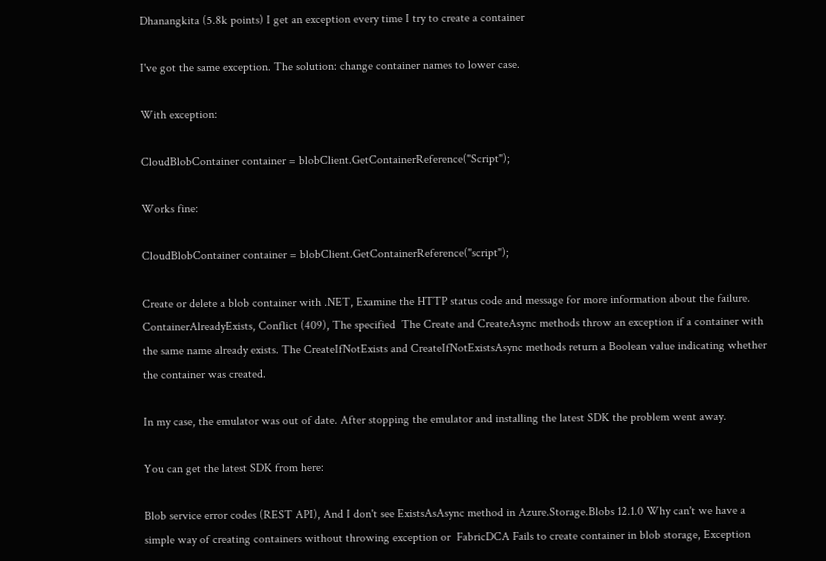Dhanangkita (5.8k points) I get an exception every time I try to create a container

I've got the same exception. The solution: change container names to lower case.

With exception:

CloudBlobContainer container = blobClient.GetContainerReference("Script");

Works fine:

CloudBlobContainer container = blobClient.GetContainerReference("script");

Create or delete a blob container with .NET, Examine the HTTP status code and message for more information about the failure. ContainerAlreadyExists, Conflict (409), The specified  The Create and CreateAsync methods throw an exception if a container with the same name already exists. The CreateIfNotExists and CreateIfNotExistsAsync methods return a Boolean value indicating whether the container was created.

In my case, the emulator was out of date. After stopping the emulator and installing the latest SDK the problem went away.

You can get the latest SDK from here:

Blob service error codes (REST API), And I don't see ExistsAsAsync method in Azure.Storage.Blobs 12.1.0 Why can't we have a simple way of creating containers without throwing exception or  FabricDCA Fails to create container in blob storage, Exception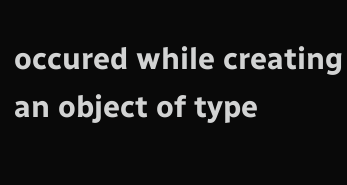occured while creating an object of type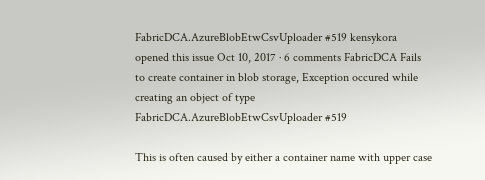FabricDCA.AzureBlobEtwCsvUploader #519 kensykora opened this issue Oct 10, 2017 · 6 comments FabricDCA Fails to create container in blob storage, Exception occured while creating an object of type FabricDCA.AzureBlobEtwCsvUploader #519

This is often caused by either a container name with upper case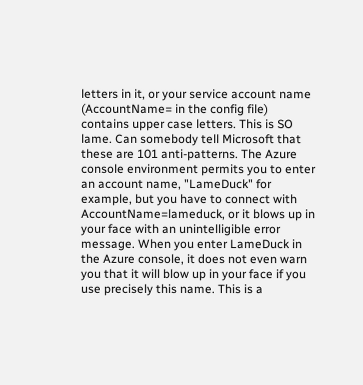letters in it, or your service account name (AccountName= in the config file) contains upper case letters. This is SO lame. Can somebody tell Microsoft that these are 101 anti-patterns. The Azure console environment permits you to enter an account name, "LameDuck" for example, but you have to connect with AccountName=lameduck, or it blows up in your face with an unintelligible error message. When you enter LameDuck in the Azure console, it does not even warn you that it will blow up in your face if you use precisely this name. This is a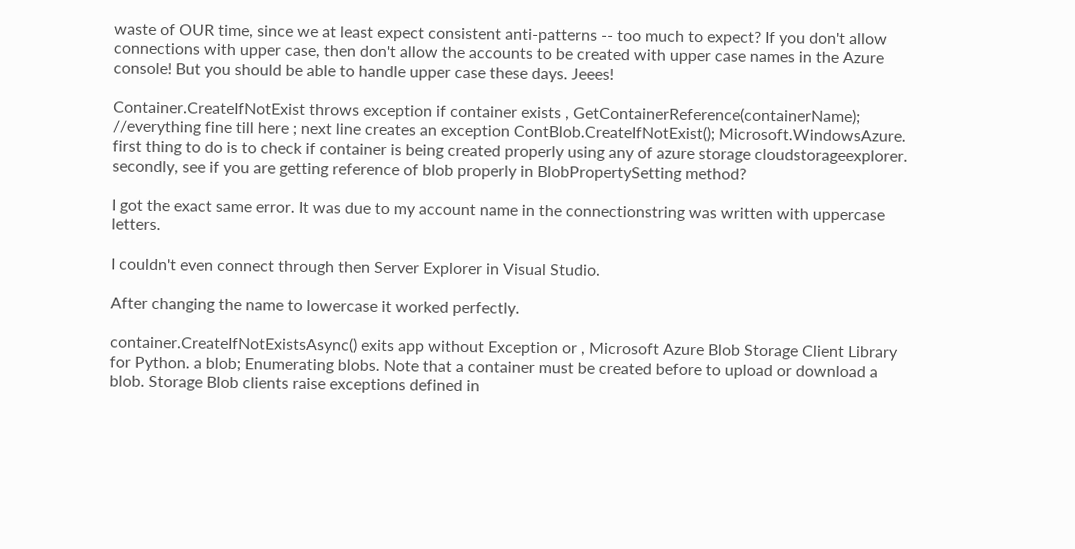waste of OUR time, since we at least expect consistent anti-patterns -- too much to expect? If you don't allow connections with upper case, then don't allow the accounts to be created with upper case names in the Azure console! But you should be able to handle upper case these days. Jeees!

Container.CreateIfNotExist throws exception if container exists , GetContainerReference(containerName); //everything fine till here ; next line creates an exception ContBlob.CreateIfNotExist(); Microsoft.WindowsAzure. first thing to do is to check if container is being created properly using any of azure storage cloudstorageexplorer. secondly, see if you are getting reference of blob properly in BlobPropertySetting method?

I got the exact same error. It was due to my account name in the connectionstring was written with uppercase letters.

I couldn't even connect through then Server Explorer in Visual Studio.

After changing the name to lowercase it worked perfectly.

container.CreateIfNotExistsAsync() exits app without Exception or , Microsoft Azure Blob Storage Client Library for Python. a blob; Enumerating blobs. Note that a container must be created before to upload or download a blob. Storage Blob clients raise exceptions defined in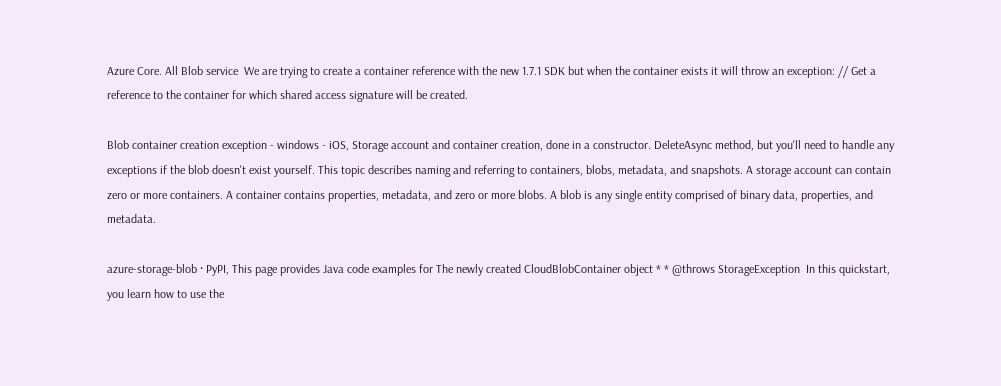Azure Core. All Blob service  We are trying to create a container reference with the new 1.7.1 SDK but when the container exists it will throw an exception: // Get a reference to the container for which shared access signature will be created.

Blob container creation exception - windows - iOS, Storage account and container creation, done in a constructor. DeleteAsync method, but you'll need to handle any exceptions if the blob doesn't exist yourself. This topic describes naming and referring to containers, blobs, metadata, and snapshots. A storage account can contain zero or more containers. A container contains properties, metadata, and zero or more blobs. A blob is any single entity comprised of binary data, properties, and metadata.

azure-storage-blob · PyPI, This page provides Java code examples for The newly created CloudBlobContainer object * * @throws StorageException  In this quickstart, you learn how to use the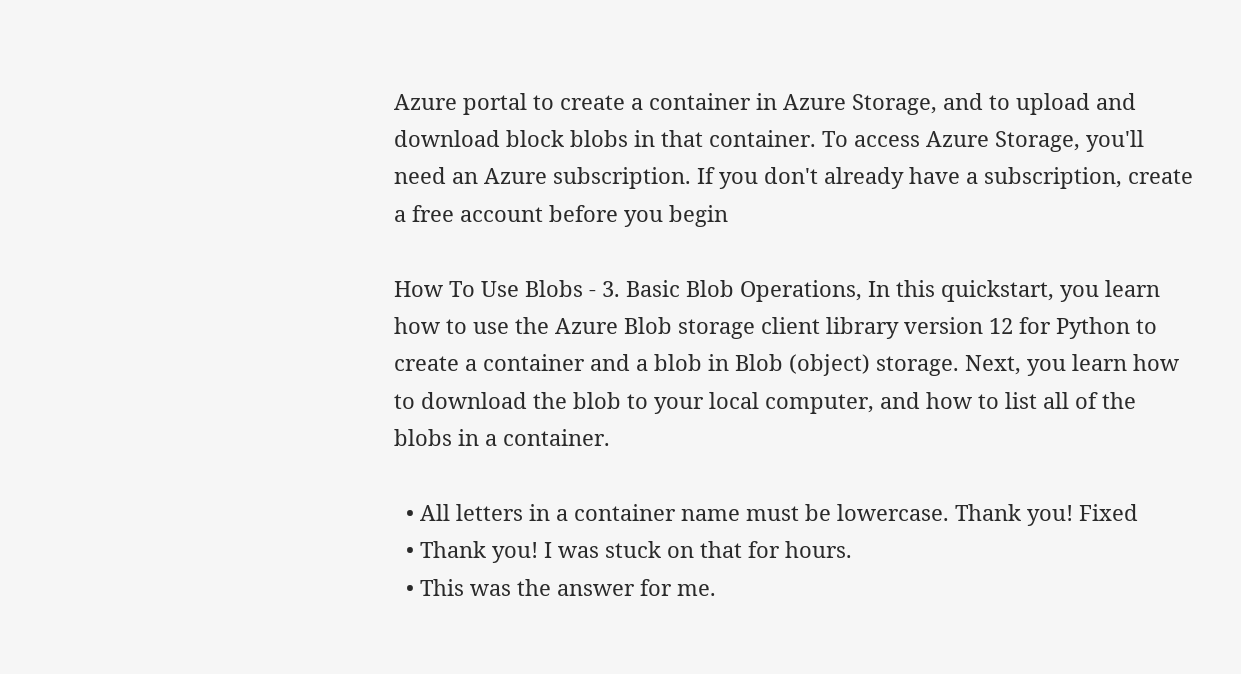Azure portal to create a container in Azure Storage, and to upload and download block blobs in that container. To access Azure Storage, you'll need an Azure subscription. If you don't already have a subscription, create a free account before you begin

How To Use Blobs - 3. Basic Blob Operations, In this quickstart, you learn how to use the Azure Blob storage client library version 12 for Python to create a container and a blob in Blob (object) storage. Next, you learn how to download the blob to your local computer, and how to list all of the blobs in a container.

  • All letters in a container name must be lowercase. Thank you! Fixed
  • Thank you! I was stuck on that for hours.
  • This was the answer for me.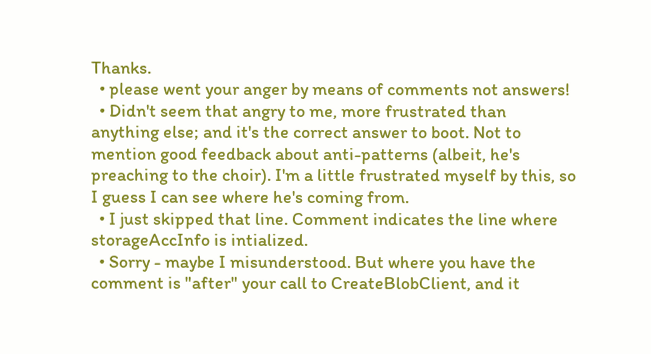Thanks.
  • please went your anger by means of comments not answers!
  • Didn't seem that angry to me, more frustrated than anything else; and it's the correct answer to boot. Not to mention good feedback about anti-patterns (albeit, he's preaching to the choir). I'm a little frustrated myself by this, so I guess I can see where he's coming from.
  • I just skipped that line. Comment indicates the line where storageAccInfo is intialized.
  • Sorry - maybe I misunderstood. But where you have the comment is "after" your call to CreateBlobClient, and it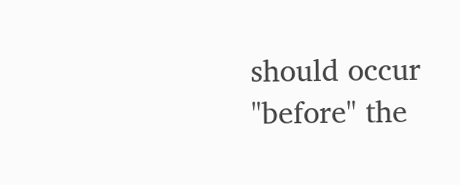should occur "before" the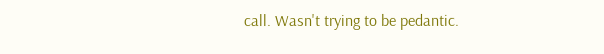call. Wasn't trying to be pedantic.